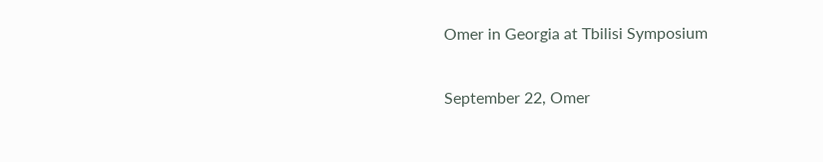Omer in Georgia at Tbilisi Symposium

September 22, Omer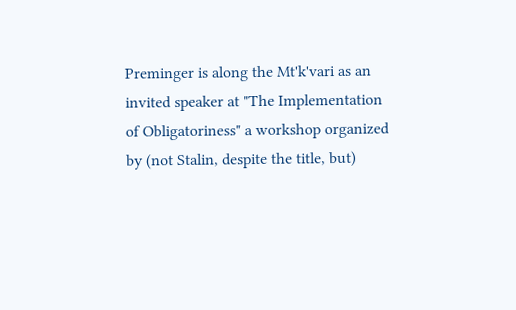Preminger is along the Mt'k'vari as an invited speaker at "The Implementation of Obligatoriness" a workshop organized by (not Stalin, despite the title, but)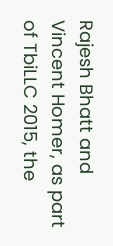Rajesh Bhatt and Vincent Homer, as part of TbiLLC 2015, the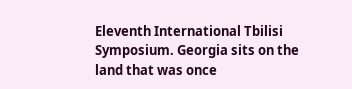Eleventh International Tbilisi Symposium. Georgia sits on the land that was once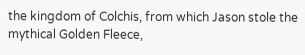the kingdom of Colchis, from which Jason stole the mythical Golden Fleece,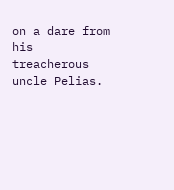on a dare from his treacherous uncle Pelias.